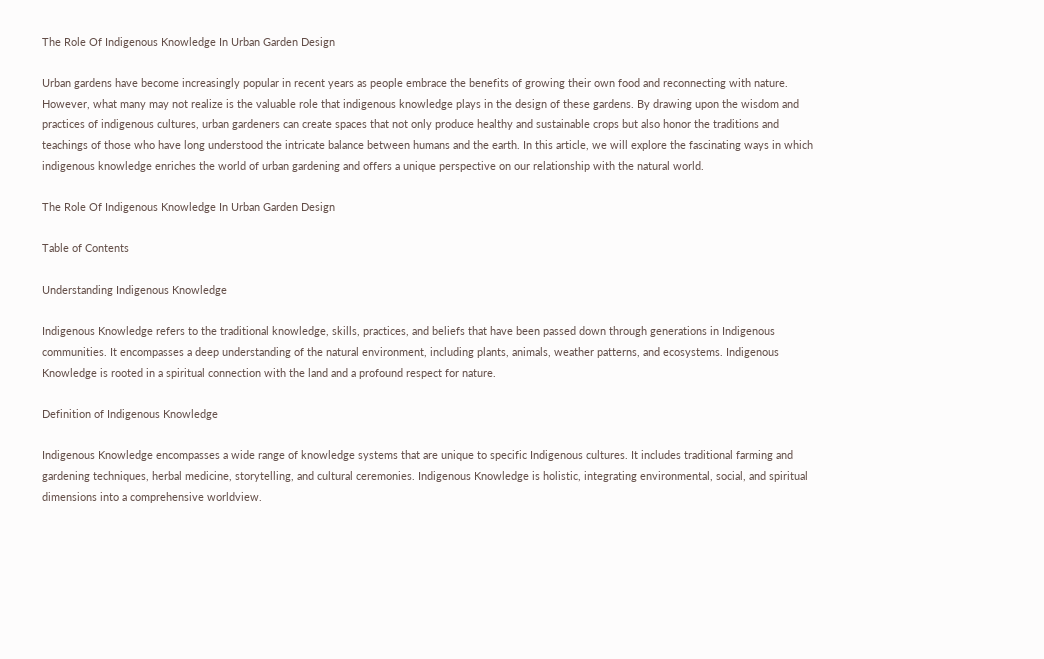The Role Of Indigenous Knowledge In Urban Garden Design

Urban gardens have become increasingly popular in recent years as people embrace the benefits of growing their own food and reconnecting with nature. However, what many may not realize is the valuable role that indigenous knowledge plays in the design of these gardens. By drawing upon the wisdom and practices of indigenous cultures, urban gardeners can create spaces that not only produce healthy and sustainable crops but also honor the traditions and teachings of those who have long understood the intricate balance between humans and the earth. In this article, we will explore the fascinating ways in which indigenous knowledge enriches the world of urban gardening and offers a unique perspective on our relationship with the natural world.

The Role Of Indigenous Knowledge In Urban Garden Design

Table of Contents

Understanding Indigenous Knowledge

Indigenous Knowledge refers to the traditional knowledge, skills, practices, and beliefs that have been passed down through generations in Indigenous communities. It encompasses a deep understanding of the natural environment, including plants, animals, weather patterns, and ecosystems. Indigenous Knowledge is rooted in a spiritual connection with the land and a profound respect for nature.

Definition of Indigenous Knowledge

Indigenous Knowledge encompasses a wide range of knowledge systems that are unique to specific Indigenous cultures. It includes traditional farming and gardening techniques, herbal medicine, storytelling, and cultural ceremonies. Indigenous Knowledge is holistic, integrating environmental, social, and spiritual dimensions into a comprehensive worldview.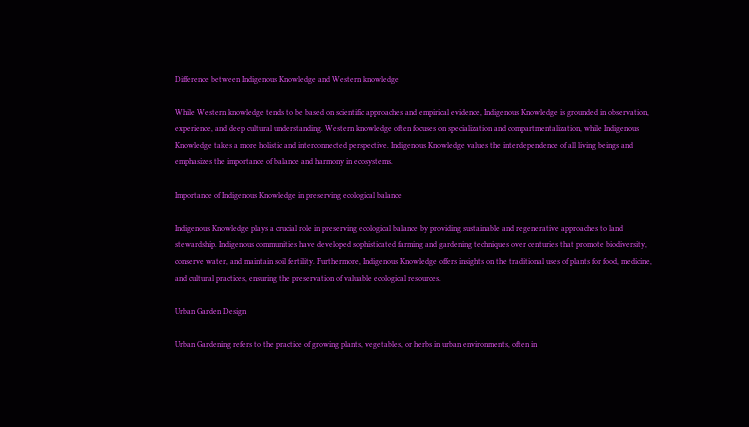Difference between Indigenous Knowledge and Western knowledge

While Western knowledge tends to be based on scientific approaches and empirical evidence, Indigenous Knowledge is grounded in observation, experience, and deep cultural understanding. Western knowledge often focuses on specialization and compartmentalization, while Indigenous Knowledge takes a more holistic and interconnected perspective. Indigenous Knowledge values the interdependence of all living beings and emphasizes the importance of balance and harmony in ecosystems.

Importance of Indigenous Knowledge in preserving ecological balance

Indigenous Knowledge plays a crucial role in preserving ecological balance by providing sustainable and regenerative approaches to land stewardship. Indigenous communities have developed sophisticated farming and gardening techniques over centuries that promote biodiversity, conserve water, and maintain soil fertility. Furthermore, Indigenous Knowledge offers insights on the traditional uses of plants for food, medicine, and cultural practices, ensuring the preservation of valuable ecological resources.

Urban Garden Design

Urban Gardening refers to the practice of growing plants, vegetables, or herbs in urban environments, often in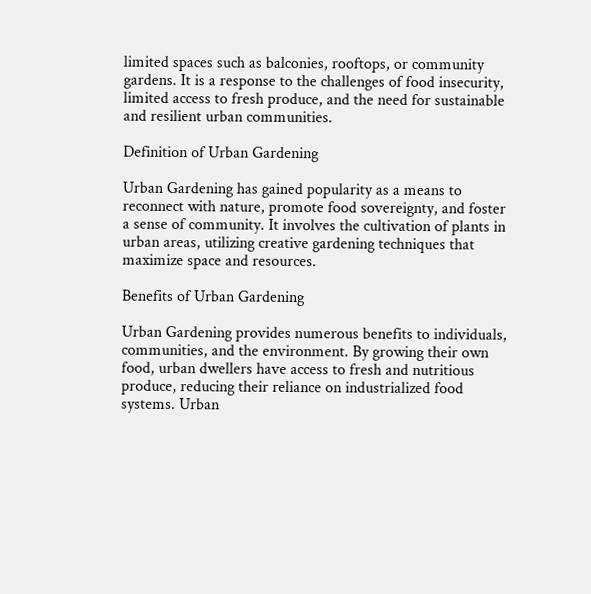limited spaces such as balconies, rooftops, or community gardens. It is a response to the challenges of food insecurity, limited access to fresh produce, and the need for sustainable and resilient urban communities.

Definition of Urban Gardening

Urban Gardening has gained popularity as a means to reconnect with nature, promote food sovereignty, and foster a sense of community. It involves the cultivation of plants in urban areas, utilizing creative gardening techniques that maximize space and resources.

Benefits of Urban Gardening

Urban Gardening provides numerous benefits to individuals, communities, and the environment. By growing their own food, urban dwellers have access to fresh and nutritious produce, reducing their reliance on industrialized food systems. Urban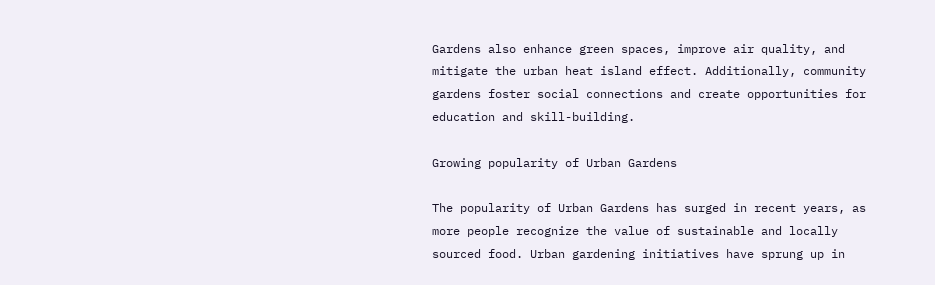Gardens also enhance green spaces, improve air quality, and mitigate the urban heat island effect. Additionally, community gardens foster social connections and create opportunities for education and skill-building.

Growing popularity of Urban Gardens

The popularity of Urban Gardens has surged in recent years, as more people recognize the value of sustainable and locally sourced food. Urban gardening initiatives have sprung up in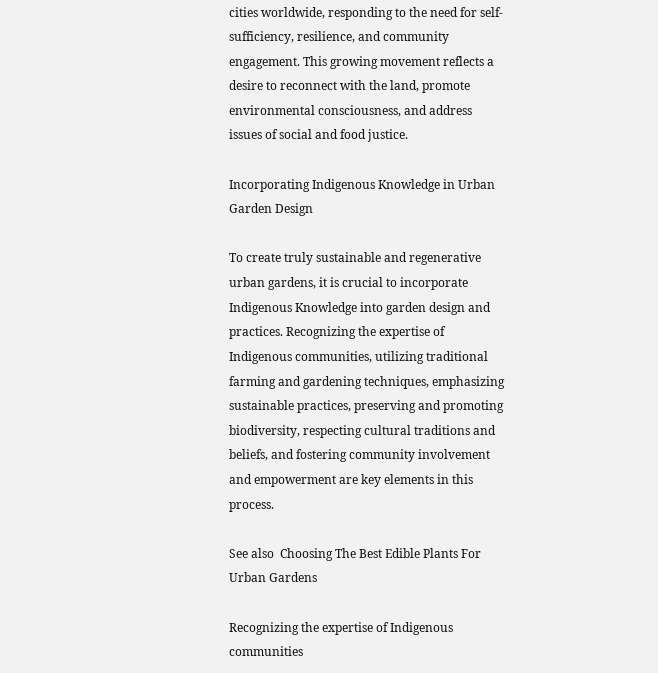cities worldwide, responding to the need for self-sufficiency, resilience, and community engagement. This growing movement reflects a desire to reconnect with the land, promote environmental consciousness, and address issues of social and food justice.

Incorporating Indigenous Knowledge in Urban Garden Design

To create truly sustainable and regenerative urban gardens, it is crucial to incorporate Indigenous Knowledge into garden design and practices. Recognizing the expertise of Indigenous communities, utilizing traditional farming and gardening techniques, emphasizing sustainable practices, preserving and promoting biodiversity, respecting cultural traditions and beliefs, and fostering community involvement and empowerment are key elements in this process.

See also  Choosing The Best Edible Plants For Urban Gardens

Recognizing the expertise of Indigenous communities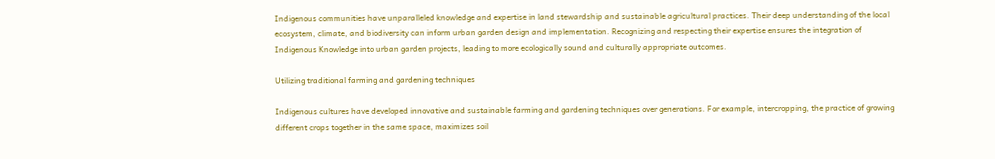Indigenous communities have unparalleled knowledge and expertise in land stewardship and sustainable agricultural practices. Their deep understanding of the local ecosystem, climate, and biodiversity can inform urban garden design and implementation. Recognizing and respecting their expertise ensures the integration of Indigenous Knowledge into urban garden projects, leading to more ecologically sound and culturally appropriate outcomes.

Utilizing traditional farming and gardening techniques

Indigenous cultures have developed innovative and sustainable farming and gardening techniques over generations. For example, intercropping, the practice of growing different crops together in the same space, maximizes soil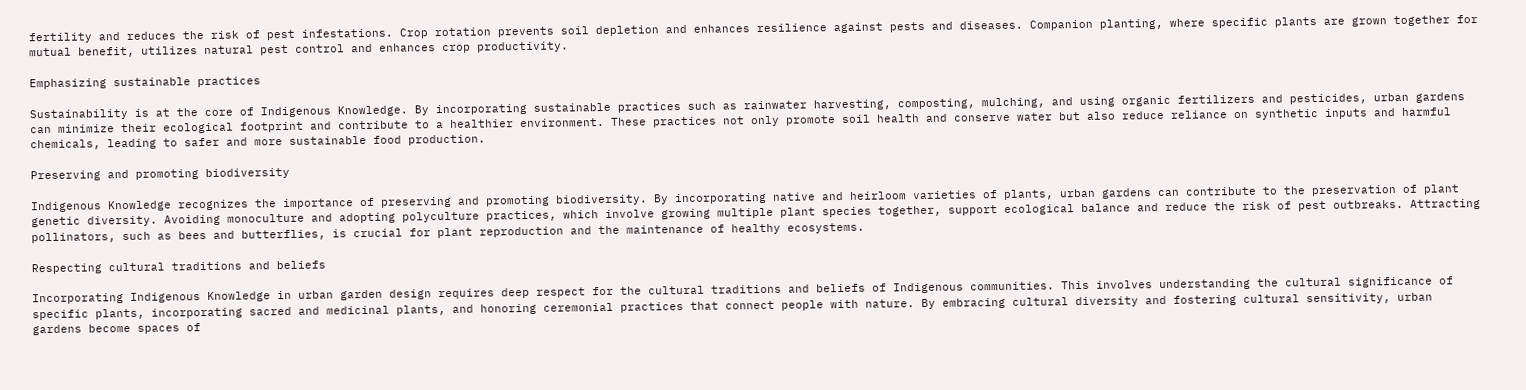fertility and reduces the risk of pest infestations. Crop rotation prevents soil depletion and enhances resilience against pests and diseases. Companion planting, where specific plants are grown together for mutual benefit, utilizes natural pest control and enhances crop productivity.

Emphasizing sustainable practices

Sustainability is at the core of Indigenous Knowledge. By incorporating sustainable practices such as rainwater harvesting, composting, mulching, and using organic fertilizers and pesticides, urban gardens can minimize their ecological footprint and contribute to a healthier environment. These practices not only promote soil health and conserve water but also reduce reliance on synthetic inputs and harmful chemicals, leading to safer and more sustainable food production.

Preserving and promoting biodiversity

Indigenous Knowledge recognizes the importance of preserving and promoting biodiversity. By incorporating native and heirloom varieties of plants, urban gardens can contribute to the preservation of plant genetic diversity. Avoiding monoculture and adopting polyculture practices, which involve growing multiple plant species together, support ecological balance and reduce the risk of pest outbreaks. Attracting pollinators, such as bees and butterflies, is crucial for plant reproduction and the maintenance of healthy ecosystems.

Respecting cultural traditions and beliefs

Incorporating Indigenous Knowledge in urban garden design requires deep respect for the cultural traditions and beliefs of Indigenous communities. This involves understanding the cultural significance of specific plants, incorporating sacred and medicinal plants, and honoring ceremonial practices that connect people with nature. By embracing cultural diversity and fostering cultural sensitivity, urban gardens become spaces of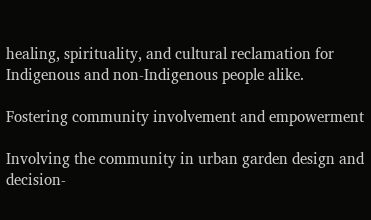healing, spirituality, and cultural reclamation for Indigenous and non-Indigenous people alike.

Fostering community involvement and empowerment

Involving the community in urban garden design and decision-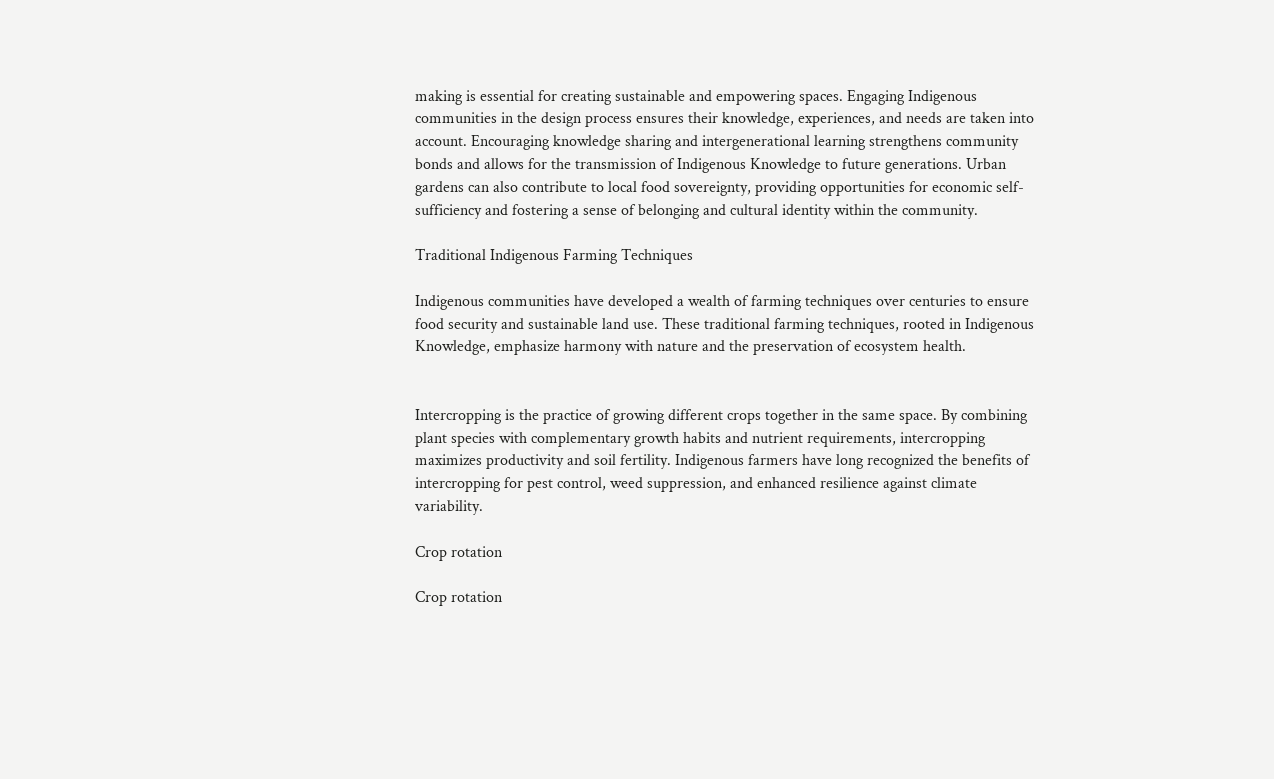making is essential for creating sustainable and empowering spaces. Engaging Indigenous communities in the design process ensures their knowledge, experiences, and needs are taken into account. Encouraging knowledge sharing and intergenerational learning strengthens community bonds and allows for the transmission of Indigenous Knowledge to future generations. Urban gardens can also contribute to local food sovereignty, providing opportunities for economic self-sufficiency and fostering a sense of belonging and cultural identity within the community.

Traditional Indigenous Farming Techniques

Indigenous communities have developed a wealth of farming techniques over centuries to ensure food security and sustainable land use. These traditional farming techniques, rooted in Indigenous Knowledge, emphasize harmony with nature and the preservation of ecosystem health.


Intercropping is the practice of growing different crops together in the same space. By combining plant species with complementary growth habits and nutrient requirements, intercropping maximizes productivity and soil fertility. Indigenous farmers have long recognized the benefits of intercropping for pest control, weed suppression, and enhanced resilience against climate variability.

Crop rotation

Crop rotation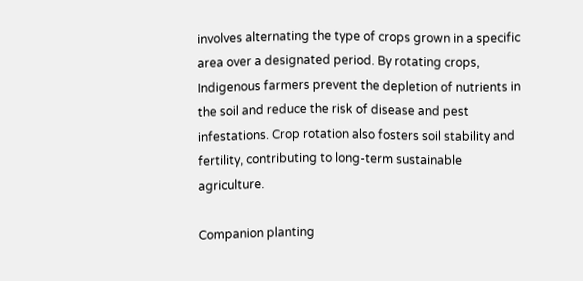involves alternating the type of crops grown in a specific area over a designated period. By rotating crops, Indigenous farmers prevent the depletion of nutrients in the soil and reduce the risk of disease and pest infestations. Crop rotation also fosters soil stability and fertility, contributing to long-term sustainable agriculture.

Companion planting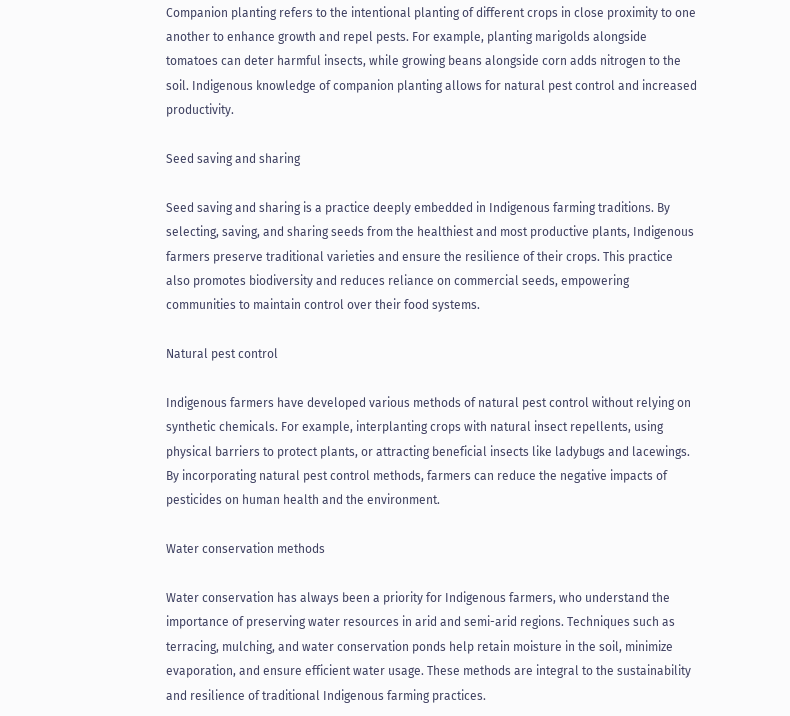Companion planting refers to the intentional planting of different crops in close proximity to one another to enhance growth and repel pests. For example, planting marigolds alongside tomatoes can deter harmful insects, while growing beans alongside corn adds nitrogen to the soil. Indigenous knowledge of companion planting allows for natural pest control and increased productivity.

Seed saving and sharing

Seed saving and sharing is a practice deeply embedded in Indigenous farming traditions. By selecting, saving, and sharing seeds from the healthiest and most productive plants, Indigenous farmers preserve traditional varieties and ensure the resilience of their crops. This practice also promotes biodiversity and reduces reliance on commercial seeds, empowering communities to maintain control over their food systems.

Natural pest control

Indigenous farmers have developed various methods of natural pest control without relying on synthetic chemicals. For example, interplanting crops with natural insect repellents, using physical barriers to protect plants, or attracting beneficial insects like ladybugs and lacewings. By incorporating natural pest control methods, farmers can reduce the negative impacts of pesticides on human health and the environment.

Water conservation methods

Water conservation has always been a priority for Indigenous farmers, who understand the importance of preserving water resources in arid and semi-arid regions. Techniques such as terracing, mulching, and water conservation ponds help retain moisture in the soil, minimize evaporation, and ensure efficient water usage. These methods are integral to the sustainability and resilience of traditional Indigenous farming practices.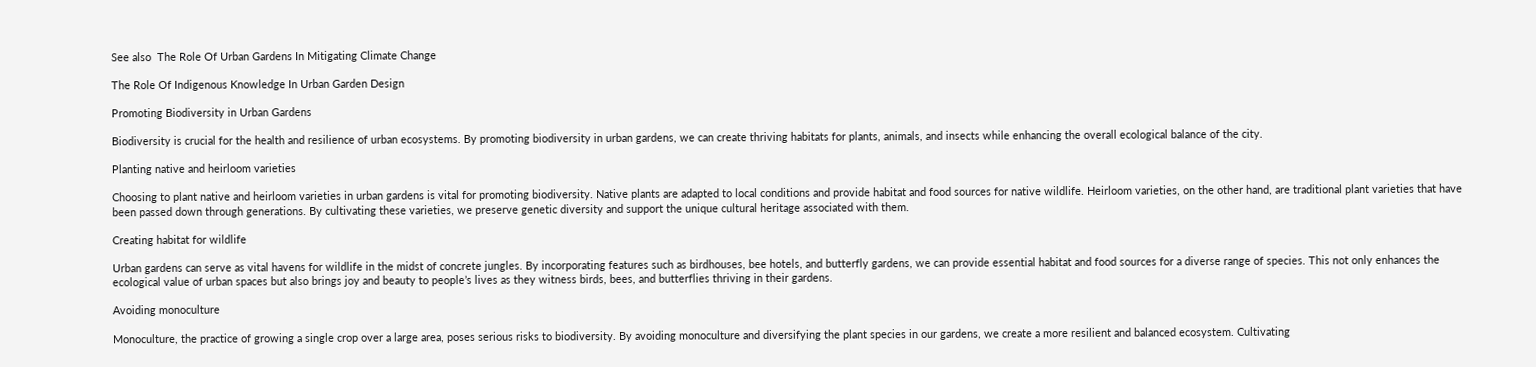See also  The Role Of Urban Gardens In Mitigating Climate Change

The Role Of Indigenous Knowledge In Urban Garden Design

Promoting Biodiversity in Urban Gardens

Biodiversity is crucial for the health and resilience of urban ecosystems. By promoting biodiversity in urban gardens, we can create thriving habitats for plants, animals, and insects while enhancing the overall ecological balance of the city.

Planting native and heirloom varieties

Choosing to plant native and heirloom varieties in urban gardens is vital for promoting biodiversity. Native plants are adapted to local conditions and provide habitat and food sources for native wildlife. Heirloom varieties, on the other hand, are traditional plant varieties that have been passed down through generations. By cultivating these varieties, we preserve genetic diversity and support the unique cultural heritage associated with them.

Creating habitat for wildlife

Urban gardens can serve as vital havens for wildlife in the midst of concrete jungles. By incorporating features such as birdhouses, bee hotels, and butterfly gardens, we can provide essential habitat and food sources for a diverse range of species. This not only enhances the ecological value of urban spaces but also brings joy and beauty to people’s lives as they witness birds, bees, and butterflies thriving in their gardens.

Avoiding monoculture

Monoculture, the practice of growing a single crop over a large area, poses serious risks to biodiversity. By avoiding monoculture and diversifying the plant species in our gardens, we create a more resilient and balanced ecosystem. Cultivating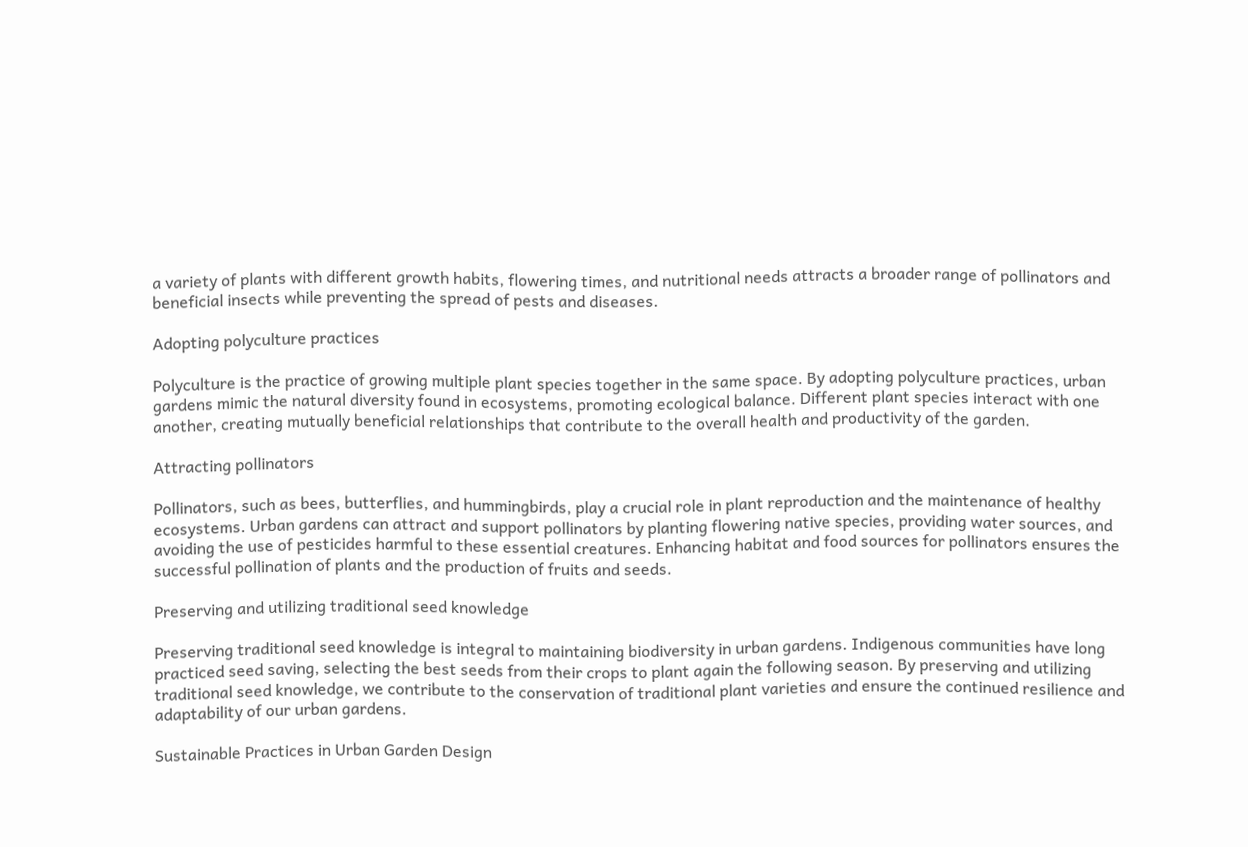a variety of plants with different growth habits, flowering times, and nutritional needs attracts a broader range of pollinators and beneficial insects while preventing the spread of pests and diseases.

Adopting polyculture practices

Polyculture is the practice of growing multiple plant species together in the same space. By adopting polyculture practices, urban gardens mimic the natural diversity found in ecosystems, promoting ecological balance. Different plant species interact with one another, creating mutually beneficial relationships that contribute to the overall health and productivity of the garden.

Attracting pollinators

Pollinators, such as bees, butterflies, and hummingbirds, play a crucial role in plant reproduction and the maintenance of healthy ecosystems. Urban gardens can attract and support pollinators by planting flowering native species, providing water sources, and avoiding the use of pesticides harmful to these essential creatures. Enhancing habitat and food sources for pollinators ensures the successful pollination of plants and the production of fruits and seeds.

Preserving and utilizing traditional seed knowledge

Preserving traditional seed knowledge is integral to maintaining biodiversity in urban gardens. Indigenous communities have long practiced seed saving, selecting the best seeds from their crops to plant again the following season. By preserving and utilizing traditional seed knowledge, we contribute to the conservation of traditional plant varieties and ensure the continued resilience and adaptability of our urban gardens.

Sustainable Practices in Urban Garden Design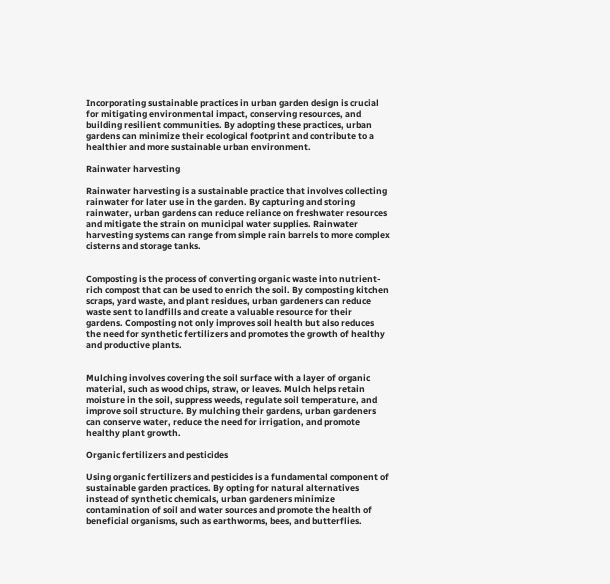Incorporating sustainable practices in urban garden design is crucial for mitigating environmental impact, conserving resources, and building resilient communities. By adopting these practices, urban gardens can minimize their ecological footprint and contribute to a healthier and more sustainable urban environment.

Rainwater harvesting

Rainwater harvesting is a sustainable practice that involves collecting rainwater for later use in the garden. By capturing and storing rainwater, urban gardens can reduce reliance on freshwater resources and mitigate the strain on municipal water supplies. Rainwater harvesting systems can range from simple rain barrels to more complex cisterns and storage tanks.


Composting is the process of converting organic waste into nutrient-rich compost that can be used to enrich the soil. By composting kitchen scraps, yard waste, and plant residues, urban gardeners can reduce waste sent to landfills and create a valuable resource for their gardens. Composting not only improves soil health but also reduces the need for synthetic fertilizers and promotes the growth of healthy and productive plants.


Mulching involves covering the soil surface with a layer of organic material, such as wood chips, straw, or leaves. Mulch helps retain moisture in the soil, suppress weeds, regulate soil temperature, and improve soil structure. By mulching their gardens, urban gardeners can conserve water, reduce the need for irrigation, and promote healthy plant growth.

Organic fertilizers and pesticides

Using organic fertilizers and pesticides is a fundamental component of sustainable garden practices. By opting for natural alternatives instead of synthetic chemicals, urban gardeners minimize contamination of soil and water sources and promote the health of beneficial organisms, such as earthworms, bees, and butterflies.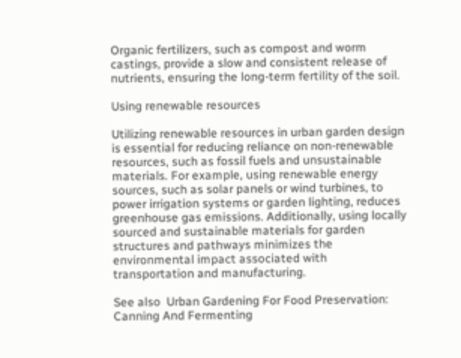Organic fertilizers, such as compost and worm castings, provide a slow and consistent release of nutrients, ensuring the long-term fertility of the soil.

Using renewable resources

Utilizing renewable resources in urban garden design is essential for reducing reliance on non-renewable resources, such as fossil fuels and unsustainable materials. For example, using renewable energy sources, such as solar panels or wind turbines, to power irrigation systems or garden lighting, reduces greenhouse gas emissions. Additionally, using locally sourced and sustainable materials for garden structures and pathways minimizes the environmental impact associated with transportation and manufacturing.

See also  Urban Gardening For Food Preservation: Canning And Fermenting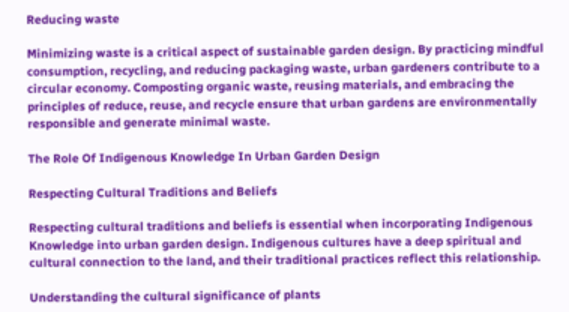Reducing waste

Minimizing waste is a critical aspect of sustainable garden design. By practicing mindful consumption, recycling, and reducing packaging waste, urban gardeners contribute to a circular economy. Composting organic waste, reusing materials, and embracing the principles of reduce, reuse, and recycle ensure that urban gardens are environmentally responsible and generate minimal waste.

The Role Of Indigenous Knowledge In Urban Garden Design

Respecting Cultural Traditions and Beliefs

Respecting cultural traditions and beliefs is essential when incorporating Indigenous Knowledge into urban garden design. Indigenous cultures have a deep spiritual and cultural connection to the land, and their traditional practices reflect this relationship.

Understanding the cultural significance of plants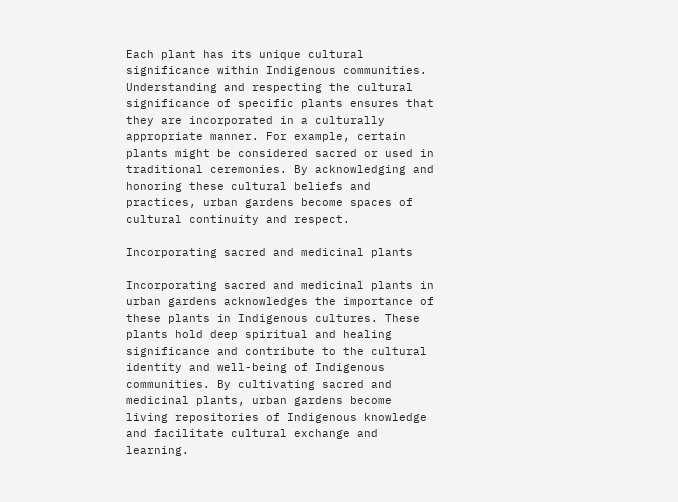Each plant has its unique cultural significance within Indigenous communities. Understanding and respecting the cultural significance of specific plants ensures that they are incorporated in a culturally appropriate manner. For example, certain plants might be considered sacred or used in traditional ceremonies. By acknowledging and honoring these cultural beliefs and practices, urban gardens become spaces of cultural continuity and respect.

Incorporating sacred and medicinal plants

Incorporating sacred and medicinal plants in urban gardens acknowledges the importance of these plants in Indigenous cultures. These plants hold deep spiritual and healing significance and contribute to the cultural identity and well-being of Indigenous communities. By cultivating sacred and medicinal plants, urban gardens become living repositories of Indigenous knowledge and facilitate cultural exchange and learning.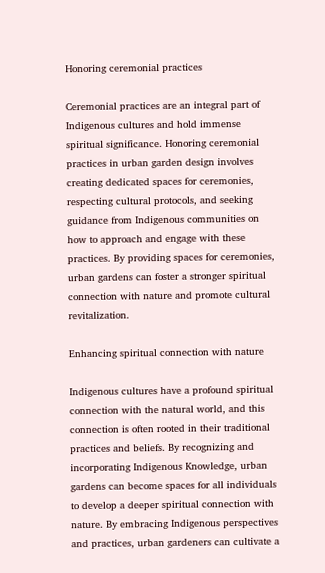Honoring ceremonial practices

Ceremonial practices are an integral part of Indigenous cultures and hold immense spiritual significance. Honoring ceremonial practices in urban garden design involves creating dedicated spaces for ceremonies, respecting cultural protocols, and seeking guidance from Indigenous communities on how to approach and engage with these practices. By providing spaces for ceremonies, urban gardens can foster a stronger spiritual connection with nature and promote cultural revitalization.

Enhancing spiritual connection with nature

Indigenous cultures have a profound spiritual connection with the natural world, and this connection is often rooted in their traditional practices and beliefs. By recognizing and incorporating Indigenous Knowledge, urban gardens can become spaces for all individuals to develop a deeper spiritual connection with nature. By embracing Indigenous perspectives and practices, urban gardeners can cultivate a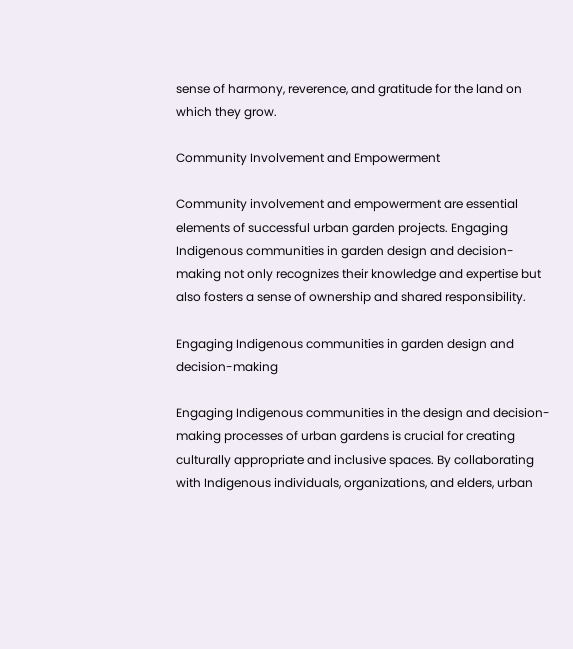sense of harmony, reverence, and gratitude for the land on which they grow.

Community Involvement and Empowerment

Community involvement and empowerment are essential elements of successful urban garden projects. Engaging Indigenous communities in garden design and decision-making not only recognizes their knowledge and expertise but also fosters a sense of ownership and shared responsibility.

Engaging Indigenous communities in garden design and decision-making

Engaging Indigenous communities in the design and decision-making processes of urban gardens is crucial for creating culturally appropriate and inclusive spaces. By collaborating with Indigenous individuals, organizations, and elders, urban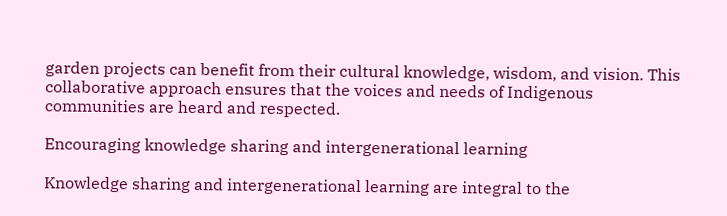garden projects can benefit from their cultural knowledge, wisdom, and vision. This collaborative approach ensures that the voices and needs of Indigenous communities are heard and respected.

Encouraging knowledge sharing and intergenerational learning

Knowledge sharing and intergenerational learning are integral to the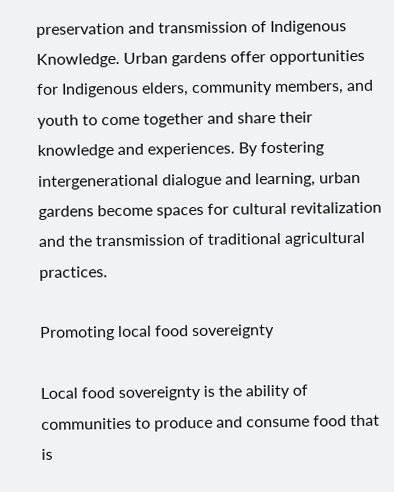preservation and transmission of Indigenous Knowledge. Urban gardens offer opportunities for Indigenous elders, community members, and youth to come together and share their knowledge and experiences. By fostering intergenerational dialogue and learning, urban gardens become spaces for cultural revitalization and the transmission of traditional agricultural practices.

Promoting local food sovereignty

Local food sovereignty is the ability of communities to produce and consume food that is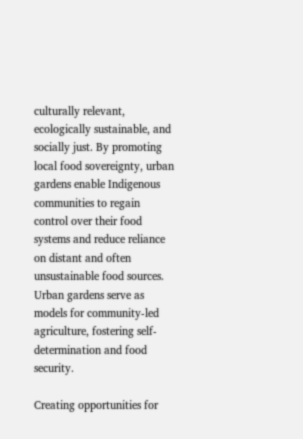culturally relevant, ecologically sustainable, and socially just. By promoting local food sovereignty, urban gardens enable Indigenous communities to regain control over their food systems and reduce reliance on distant and often unsustainable food sources. Urban gardens serve as models for community-led agriculture, fostering self-determination and food security.

Creating opportunities for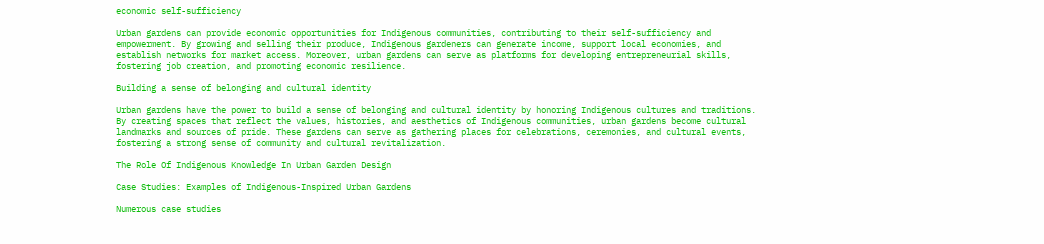economic self-sufficiency

Urban gardens can provide economic opportunities for Indigenous communities, contributing to their self-sufficiency and empowerment. By growing and selling their produce, Indigenous gardeners can generate income, support local economies, and establish networks for market access. Moreover, urban gardens can serve as platforms for developing entrepreneurial skills, fostering job creation, and promoting economic resilience.

Building a sense of belonging and cultural identity

Urban gardens have the power to build a sense of belonging and cultural identity by honoring Indigenous cultures and traditions. By creating spaces that reflect the values, histories, and aesthetics of Indigenous communities, urban gardens become cultural landmarks and sources of pride. These gardens can serve as gathering places for celebrations, ceremonies, and cultural events, fostering a strong sense of community and cultural revitalization.

The Role Of Indigenous Knowledge In Urban Garden Design

Case Studies: Examples of Indigenous-Inspired Urban Gardens

Numerous case studies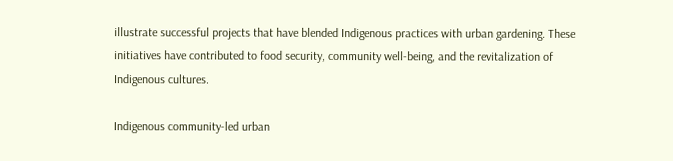illustrate successful projects that have blended Indigenous practices with urban gardening. These initiatives have contributed to food security, community well-being, and the revitalization of Indigenous cultures.

Indigenous community-led urban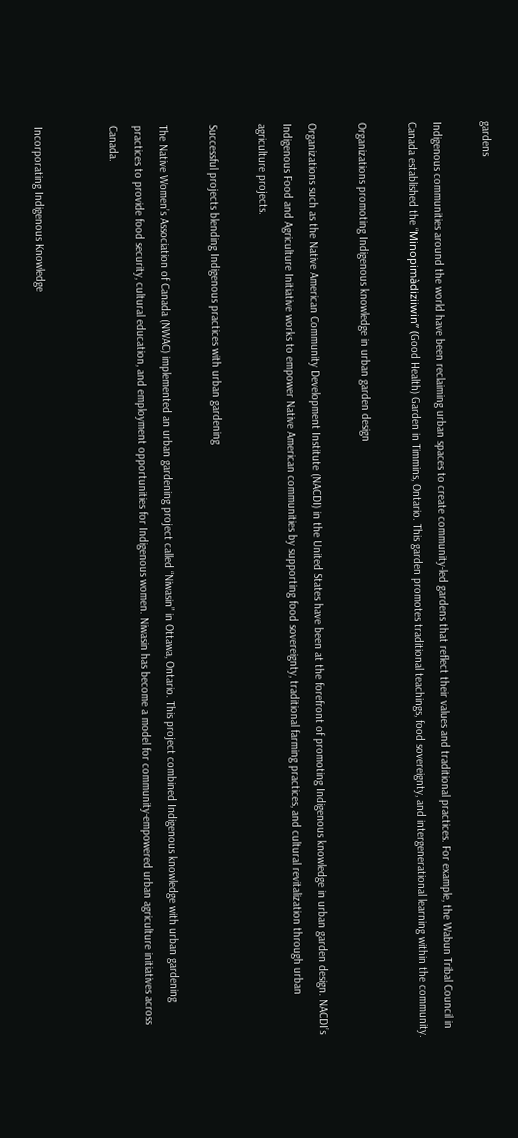gardens

Indigenous communities around the world have been reclaiming urban spaces to create community-led gardens that reflect their values and traditional practices. For example, the Wabun Tribal Council in Canada established the “Minopimàdiziiwin” (Good Health) Garden in Timmins, Ontario. This garden promotes traditional teachings, food sovereignty, and intergenerational learning within the community.

Organizations promoting Indigenous knowledge in urban garden design

Organizations such as the Native American Community Development Institute (NACDI) in the United States have been at the forefront of promoting Indigenous knowledge in urban garden design. NACDI’s Indigenous Food and Agriculture Initiative works to empower Native American communities by supporting food sovereignty, traditional farming practices, and cultural revitalization through urban agriculture projects.

Successful projects blending Indigenous practices with urban gardening

The Native Women’s Association of Canada (NWAC) implemented an urban gardening project called “Niwasin” in Ottawa, Ontario. This project combined Indigenous knowledge with urban gardening practices to provide food security, cultural education, and employment opportunities for Indigenous women. Niwasin has become a model for community-empowered urban agriculture initiatives across Canada.


Incorporating Indigenous Knowledge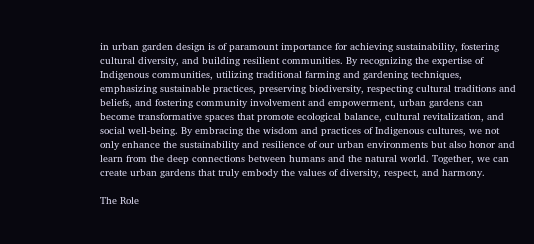in urban garden design is of paramount importance for achieving sustainability, fostering cultural diversity, and building resilient communities. By recognizing the expertise of Indigenous communities, utilizing traditional farming and gardening techniques, emphasizing sustainable practices, preserving biodiversity, respecting cultural traditions and beliefs, and fostering community involvement and empowerment, urban gardens can become transformative spaces that promote ecological balance, cultural revitalization, and social well-being. By embracing the wisdom and practices of Indigenous cultures, we not only enhance the sustainability and resilience of our urban environments but also honor and learn from the deep connections between humans and the natural world. Together, we can create urban gardens that truly embody the values of diversity, respect, and harmony.

The Role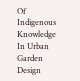Of Indigenous Knowledge In Urban Garden Design